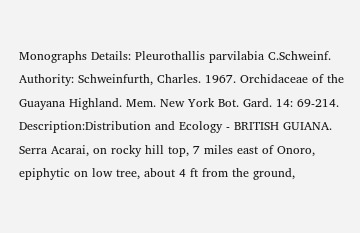Monographs Details: Pleurothallis parvilabia C.Schweinf.
Authority: Schweinfurth, Charles. 1967. Orchidaceae of the Guayana Highland. Mem. New York Bot. Gard. 14: 69-214.
Description:Distribution and Ecology - BRITISH GUIANA. Serra Acarai, on rocky hill top, 7 miles east of Onoro, epiphytic on low tree, about 4 ft from the ground,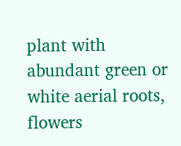plant with abundant green or white aerial roots, flowers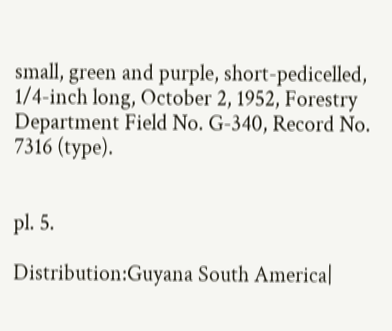small, green and purple, short-pedicelled, 1/4-inch long, October 2, 1952, Forestry Department Field No. G-340, Record No. 7316 (type).


pl. 5.

Distribution:Guyana South America|